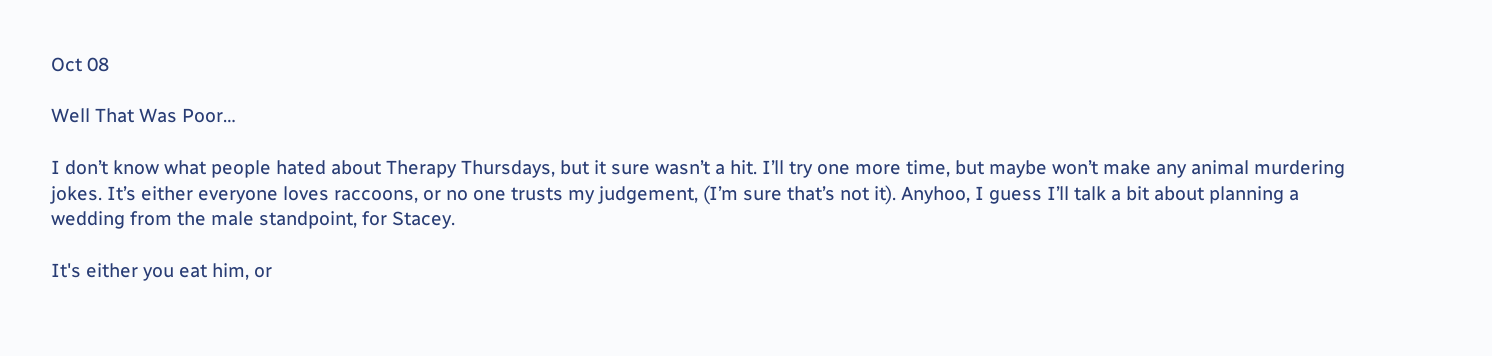Oct 08

Well That Was Poor…

I don’t know what people hated about Therapy Thursdays, but it sure wasn’t a hit. I’ll try one more time, but maybe won’t make any animal murdering jokes. It’s either everyone loves raccoons, or no one trusts my judgement, (I’m sure that’s not it). Anyhoo, I guess I’ll talk a bit about planning a wedding from the male standpoint, for Stacey.

It's either you eat him, or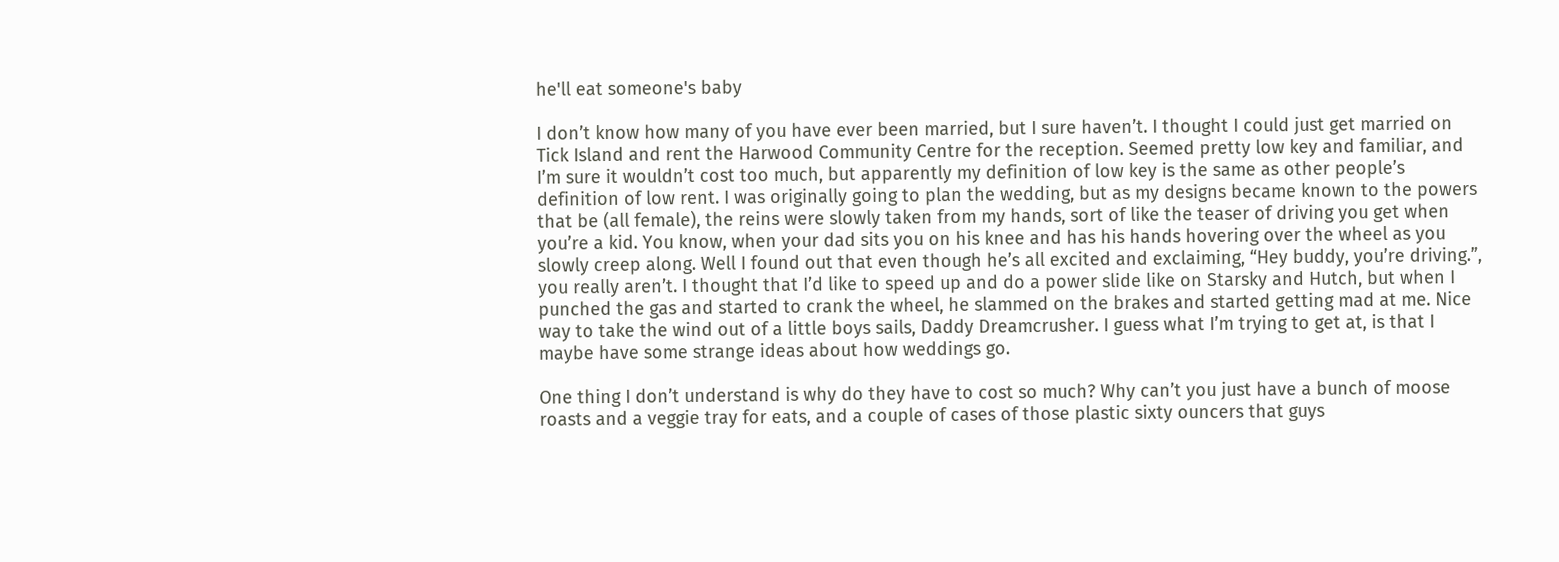he'll eat someone's baby

I don’t know how many of you have ever been married, but I sure haven’t. I thought I could just get married on Tick Island and rent the Harwood Community Centre for the reception. Seemed pretty low key and familiar, and I’m sure it wouldn’t cost too much, but apparently my definition of low key is the same as other people’s definition of low rent. I was originally going to plan the wedding, but as my designs became known to the powers that be (all female), the reins were slowly taken from my hands, sort of like the teaser of driving you get when you’re a kid. You know, when your dad sits you on his knee and has his hands hovering over the wheel as you slowly creep along. Well I found out that even though he’s all excited and exclaiming, “Hey buddy, you’re driving.”, you really aren’t. I thought that I’d like to speed up and do a power slide like on Starsky and Hutch, but when I punched the gas and started to crank the wheel, he slammed on the brakes and started getting mad at me. Nice way to take the wind out of a little boys sails, Daddy Dreamcrusher. I guess what I’m trying to get at, is that I maybe have some strange ideas about how weddings go.

One thing I don’t understand is why do they have to cost so much? Why can’t you just have a bunch of moose roasts and a veggie tray for eats, and a couple of cases of those plastic sixty ouncers that guys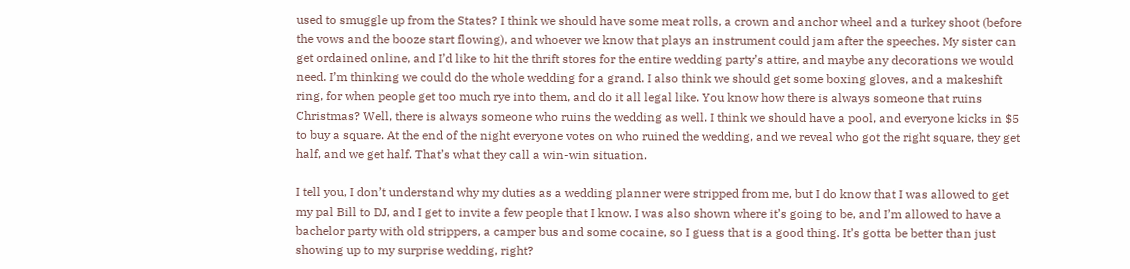used to smuggle up from the States? I think we should have some meat rolls, a crown and anchor wheel and a turkey shoot (before the vows and the booze start flowing), and whoever we know that plays an instrument could jam after the speeches. My sister can get ordained online, and I’d like to hit the thrift stores for the entire wedding party’s attire, and maybe any decorations we would need. I’m thinking we could do the whole wedding for a grand. I also think we should get some boxing gloves, and a makeshift ring, for when people get too much rye into them, and do it all legal like. You know how there is always someone that ruins Christmas? Well, there is always someone who ruins the wedding as well. I think we should have a pool, and everyone kicks in $5 to buy a square. At the end of the night everyone votes on who ruined the wedding, and we reveal who got the right square, they get half, and we get half. That’s what they call a win-win situation.

I tell you, I don’t understand why my duties as a wedding planner were stripped from me, but I do know that I was allowed to get my pal Bill to DJ, and I get to invite a few people that I know. I was also shown where it’s going to be, and I’m allowed to have a bachelor party with old strippers, a camper bus and some cocaine, so I guess that is a good thing. It’s gotta be better than just showing up to my surprise wedding, right?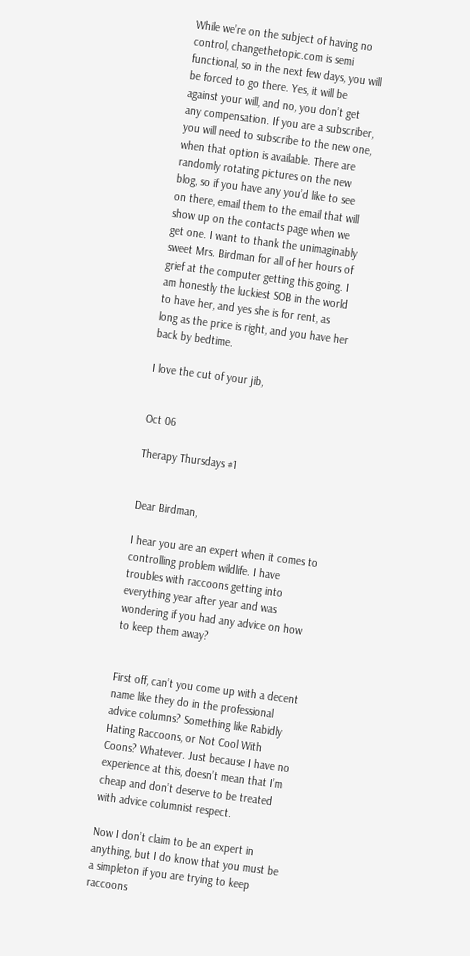While we’re on the subject of having no control, changethetopic.com is semi functional, so in the next few days, you will be forced to go there. Yes, it will be against your will, and no, you don’t get any compensation. If you are a subscriber, you will need to subscribe to the new one, when that option is available. There are randomly rotating pictures on the new blog, so if you have any you’d like to see on there, email them to the email that will show up on the contacts page when we get one. I want to thank the unimaginably sweet Mrs. Birdman for all of her hours of grief at the computer getting this going. I am honestly the luckiest SOB in the world to have her, and yes she is for rent, as long as the price is right, and you have her back by bedtime.

I love the cut of your jib,


Oct 06

Therapy Thursdays #1


Dear Birdman,

I hear you are an expert when it comes to controlling problem wildlife. I have troubles with raccoons getting into everything year after year and was wondering if you had any advice on how to keep them away?


First off, can’t you come up with a decent name like they do in the professional advice columns? Something like Rabidly Hating Raccoons, or Not Cool With Coons? Whatever. Just because I have no experience at this, doesn’t mean that I’m cheap and don’t deserve to be treated with advice columnist respect.

Now I don’t claim to be an expert in anything, but I do know that you must be a simpleton if you are trying to keep raccoons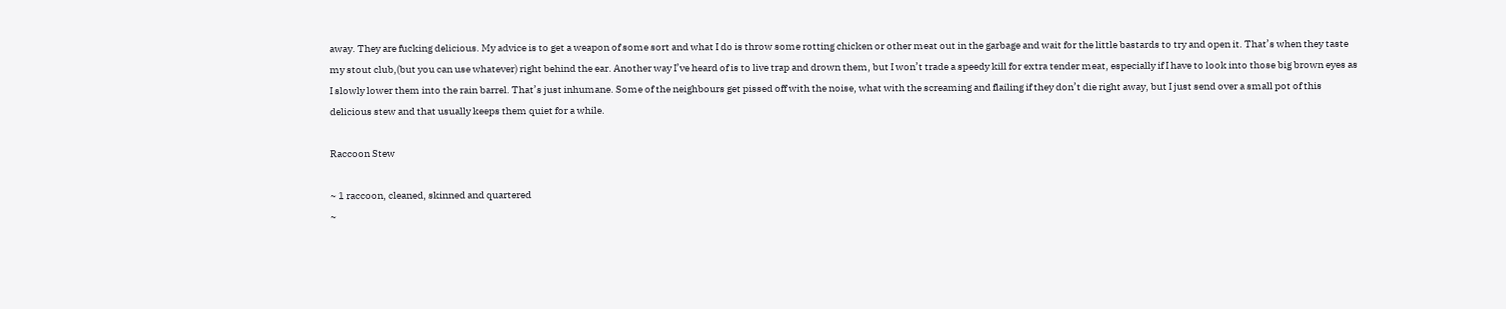away. They are fucking delicious. My advice is to get a weapon of some sort and what I do is throw some rotting chicken or other meat out in the garbage and wait for the little bastards to try and open it. That’s when they taste my stout club,(but you can use whatever) right behind the ear. Another way I’ve heard of is to live trap and drown them, but I won’t trade a speedy kill for extra tender meat, especially if I have to look into those big brown eyes as I slowly lower them into the rain barrel. That’s just inhumane. Some of the neighbours get pissed off with the noise, what with the screaming and flailing if they don’t die right away, but I just send over a small pot of this delicious stew and that usually keeps them quiet for a while.

Raccoon Stew

~ 1 raccoon, cleaned, skinned and quartered
~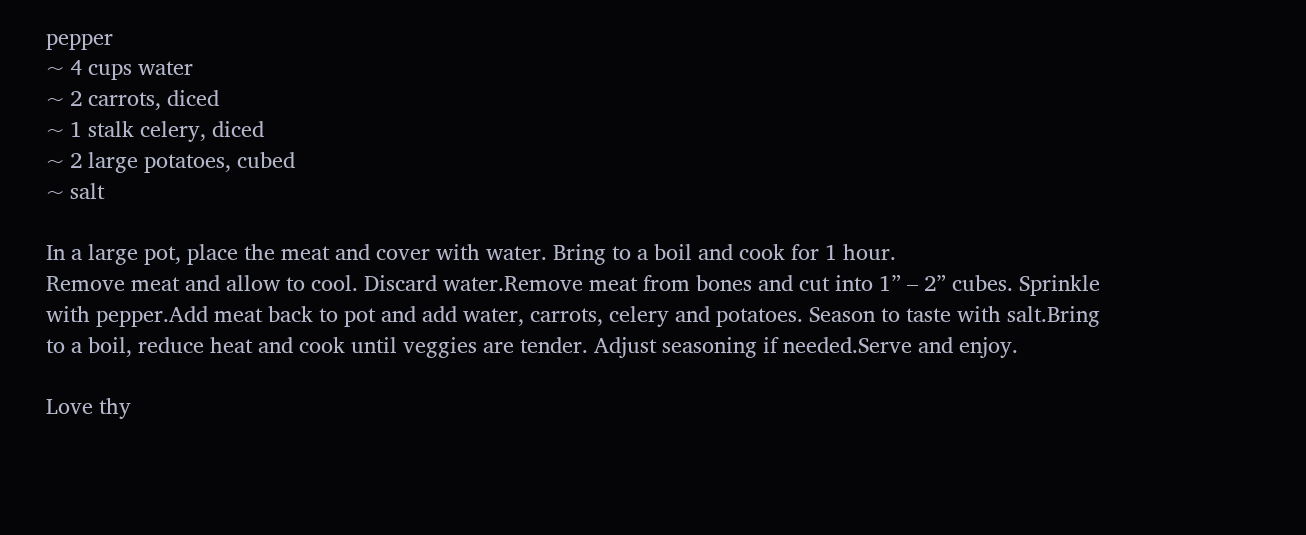pepper
~ 4 cups water
~ 2 carrots, diced
~ 1 stalk celery, diced
~ 2 large potatoes, cubed
~ salt

In a large pot, place the meat and cover with water. Bring to a boil and cook for 1 hour.
Remove meat and allow to cool. Discard water.Remove meat from bones and cut into 1” – 2” cubes. Sprinkle with pepper.Add meat back to pot and add water, carrots, celery and potatoes. Season to taste with salt.Bring to a boil, reduce heat and cook until veggies are tender. Adjust seasoning if needed.Serve and enjoy.

Love thy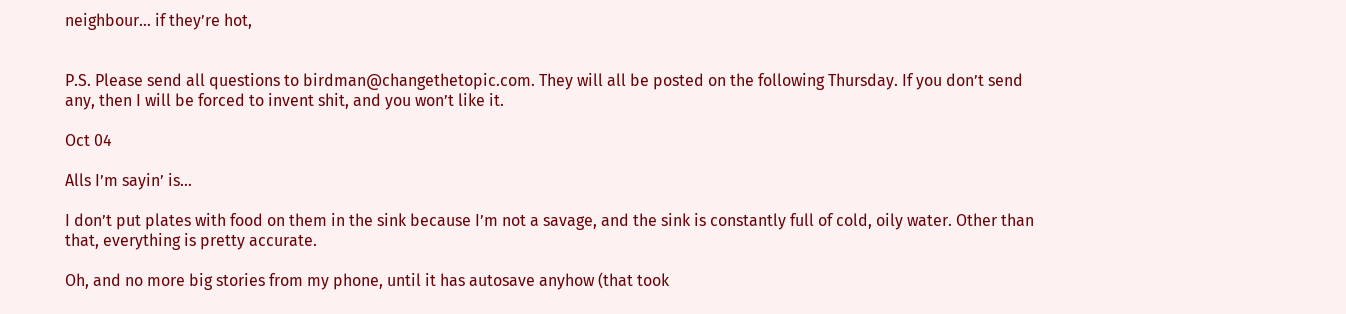neighbour… if they’re hot,


P.S. Please send all questions to birdman@changethetopic.com. They will all be posted on the following Thursday. If you don’t send any, then I will be forced to invent shit, and you won’t like it.

Oct 04

Alls I’m sayin’ is…

I don’t put plates with food on them in the sink because I’m not a savage, and the sink is constantly full of cold, oily water. Other than that, everything is pretty accurate.

Oh, and no more big stories from my phone, until it has autosave anyhow (that took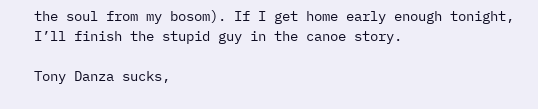the soul from my bosom). If I get home early enough tonight, I’ll finish the stupid guy in the canoe story.

Tony Danza sucks,